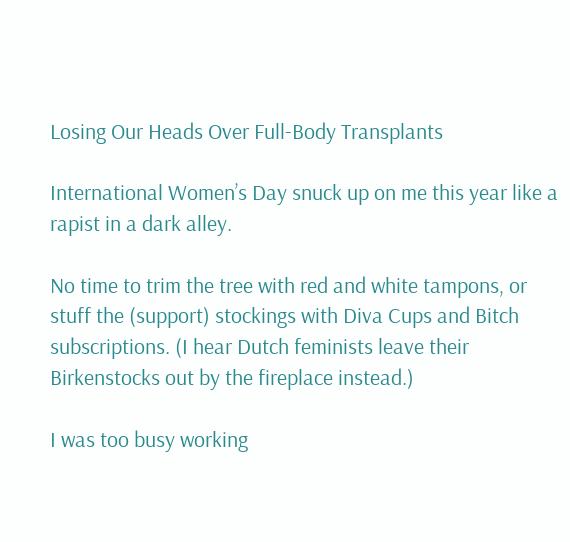Losing Our Heads Over Full-Body Transplants

International Women’s Day snuck up on me this year like a rapist in a dark alley.

No time to trim the tree with red and white tampons, or stuff the (support) stockings with Diva Cups and Bitch subscriptions. (I hear Dutch feminists leave their Birkenstocks out by the fireplace instead.)

I was too busy working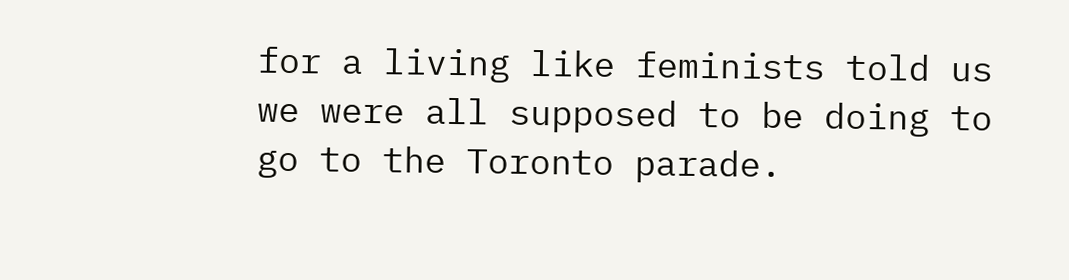for a living like feminists told us we were all supposed to be doing to go to the Toronto parade.